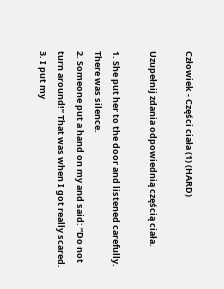Człowiek - Części ciała (1) (HARD)

Uzupełnij zdania odpowiednią częścią ciała.

1. She put her to the door and listened carefully. There was silence.
2. Someone put a hand on my and said: “Do not turn around!” That was when I got really scared.
3. I put my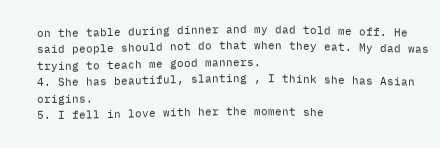on the table during dinner and my dad told me off. He said people should not do that when they eat. My dad was trying to teach me good manners.
4. She has beautiful, slanting , I think she has Asian origins.
5. I fell in love with her the moment she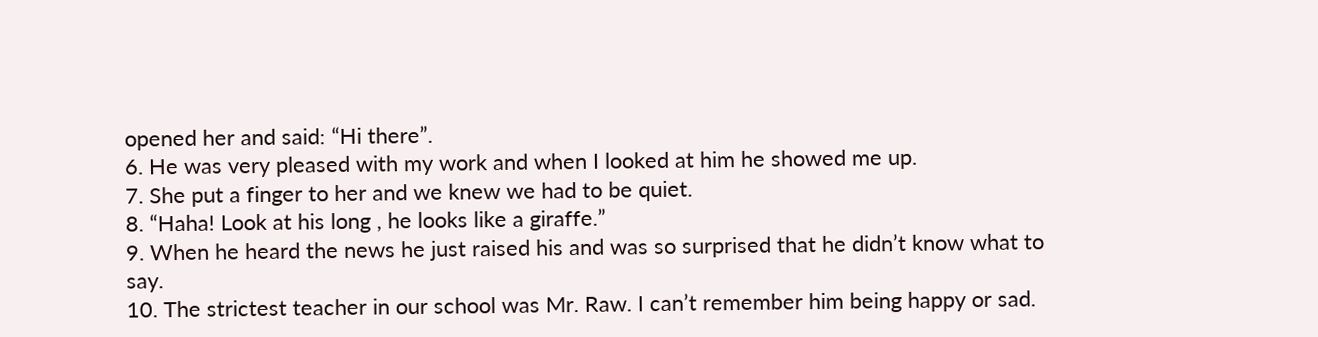opened her and said: “Hi there”.
6. He was very pleased with my work and when I looked at him he showed me up.
7. She put a finger to her and we knew we had to be quiet.
8. “Haha! Look at his long , he looks like a giraffe.”
9. When he heard the news he just raised his and was so surprised that he didn’t know what to say.
10. The strictest teacher in our school was Mr. Raw. I can’t remember him being happy or sad.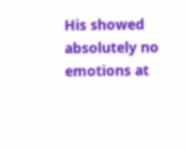His showed absolutely no emotions at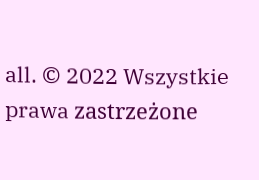all. © 2022 Wszystkie prawa zastrzeżone